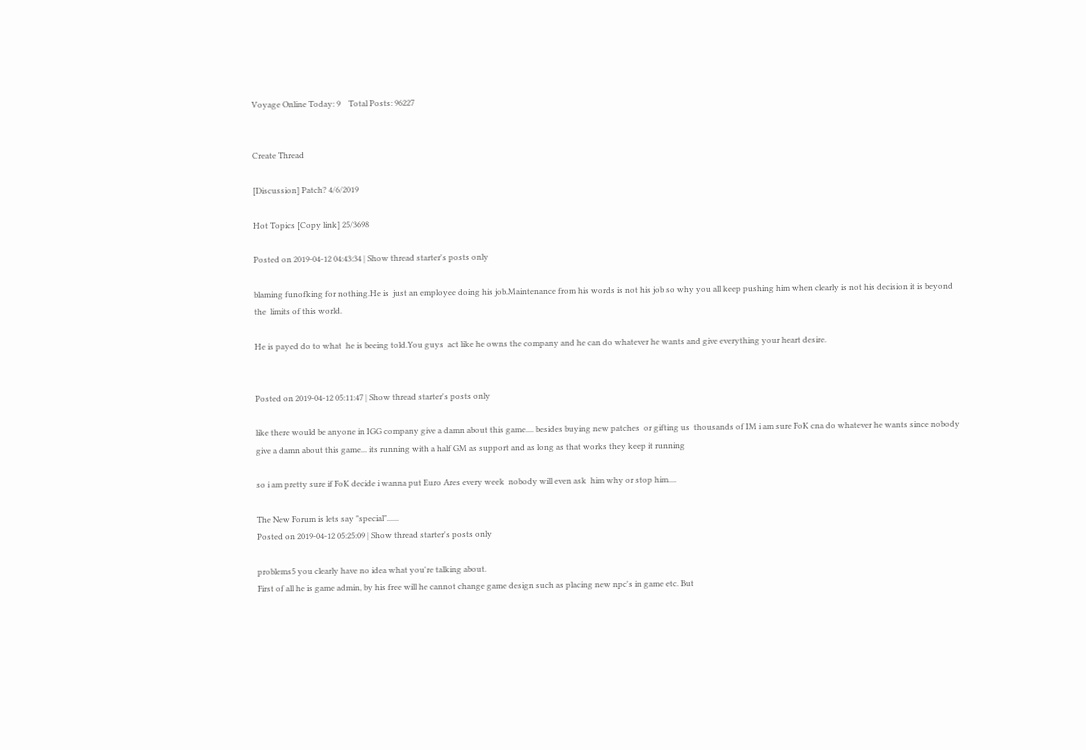Voyage Online Today: 9    Total Posts: 96227


Create Thread

[Discussion] Patch? 4/6/2019

Hot Topics [Copy link] 25/3698

Posted on 2019-04-12 04:43:34 | Show thread starter's posts only

blaming funofking for nothing.He is  just an employee doing his job.Maintenance from his words is not his job so why you all keep pushing him when clearly is not his decision it is beyond the  limits of this world.

He is payed do to what  he is beeing told.You guys  act like he owns the company and he can do whatever he wants and give everything your heart desire.


Posted on 2019-04-12 05:11:47 | Show thread starter's posts only

like there would be anyone in IGG company give a damn about this game.... besides buying new patches  or gifting us  thousands of IM i am sure FoK cna do whatever he wants since nobody give a damn about this game... its running with a half GM as support and as long as that works they keep it running

so i am pretty sure if FoK decide i wanna put Euro Ares every week  nobody will even ask  him why or stop him....

The New Forum is lets say "special"......
Posted on 2019-04-12 05:25:09 | Show thread starter's posts only

problems5 you clearly have no idea what you're talking about.
First of all he is game admin, by his free will he cannot change game design such as placing new npc's in game etc. But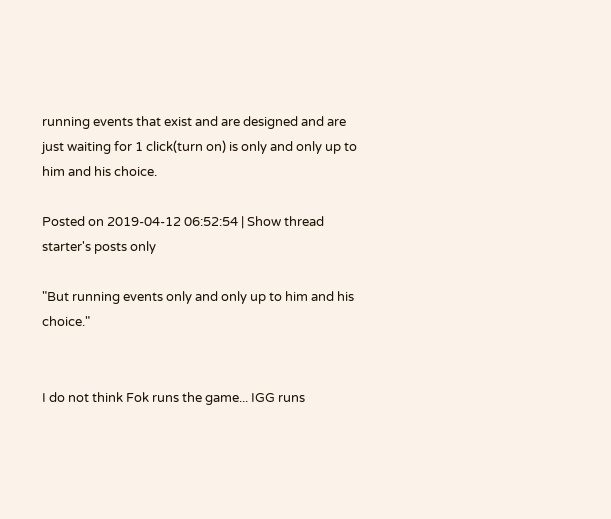running events that exist and are designed and are just waiting for 1 click(turn on) is only and only up to him and his choice.

Posted on 2019-04-12 06:52:54 | Show thread starter's posts only

"But running events only and only up to him and his choice."


I do not think Fok runs the game... IGG runs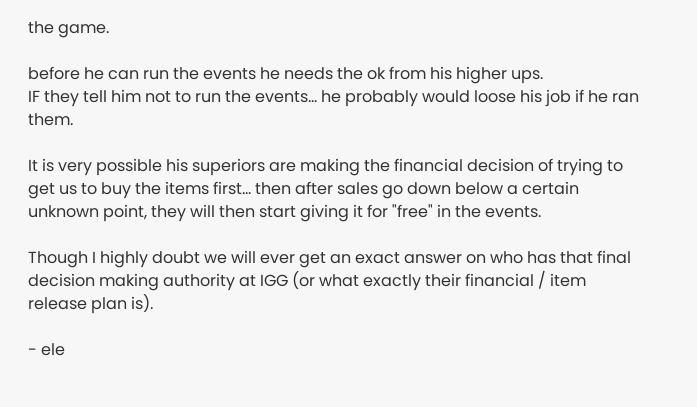the game.

before he can run the events he needs the ok from his higher ups.
IF they tell him not to run the events... he probably would loose his job if he ran them.

It is very possible his superiors are making the financial decision of trying to get us to buy the items first... then after sales go down below a certain unknown point, they will then start giving it for "free" in the events.

Though I highly doubt we will ever get an exact answer on who has that final decision making authority at IGG (or what exactly their financial / item release plan is).

- ele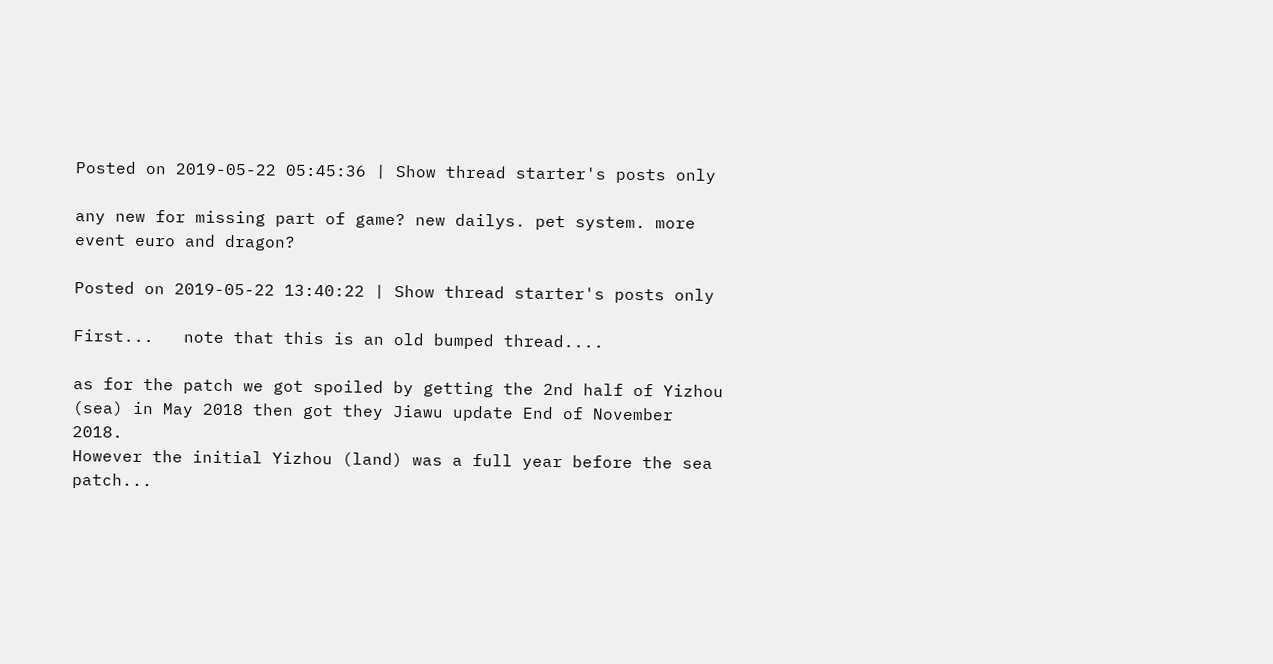Posted on 2019-05-22 05:45:36 | Show thread starter's posts only

any new for missing part of game? new dailys. pet system. more event euro and dragon?

Posted on 2019-05-22 13:40:22 | Show thread starter's posts only

First...   note that this is an old bumped thread....

as for the patch we got spoiled by getting the 2nd half of Yizhou (sea) in May 2018 then got they Jiawu update End of November 2018.
However the initial Yizhou (land) was a full year before the sea patch...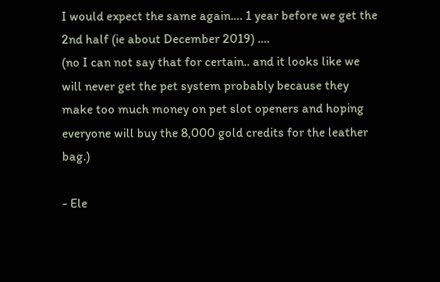I would expect the same again.... 1 year before we get the 2nd half (ie about December 2019) ....
(no I can not say that for certain.. and it looks like we will never get the pet system probably because they make too much money on pet slot openers and hoping everyone will buy the 8,000 gold credits for the leather bag.)

- Ele